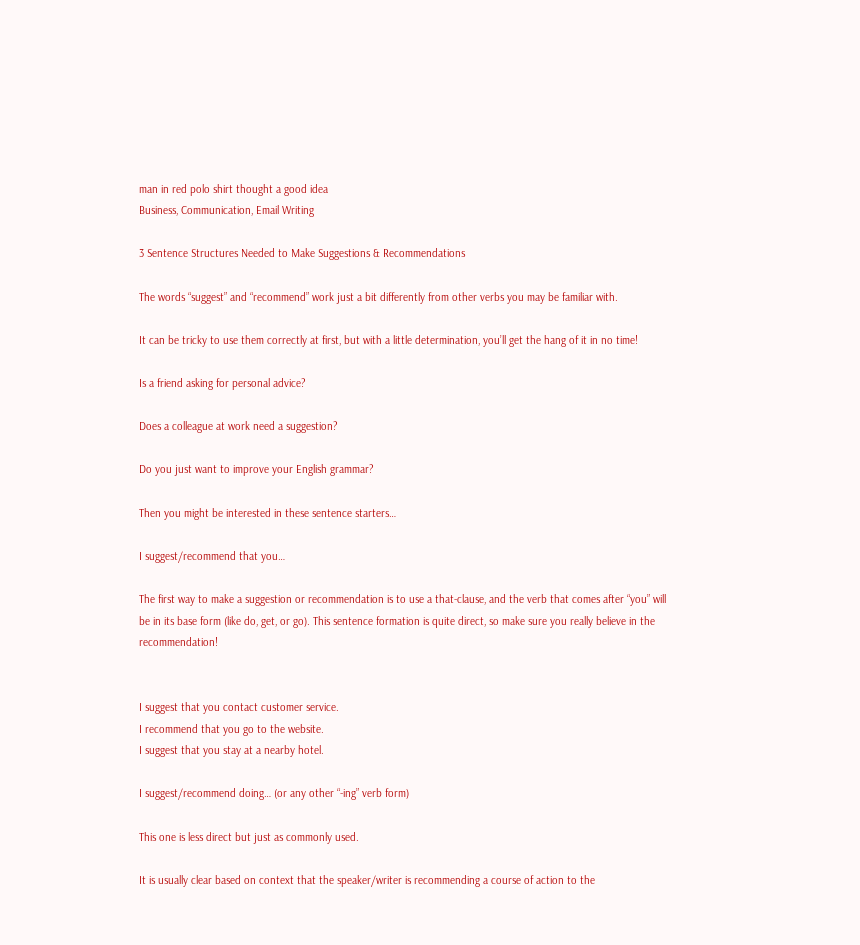man in red polo shirt thought a good idea
Business, Communication, Email Writing

3 Sentence Structures Needed to Make Suggestions & Recommendations

The words “suggest” and “recommend” work just a bit differently from other verbs you may be familiar with.

It can be tricky to use them correctly at first, but with a little determination, you’ll get the hang of it in no time!

Is a friend asking for personal advice?

Does a colleague at work need a suggestion?

Do you just want to improve your English grammar?

Then you might be interested in these sentence starters…

I suggest/recommend that you…

The first way to make a suggestion or recommendation is to use a that-clause, and the verb that comes after “you” will be in its base form (like do, get, or go). This sentence formation is quite direct, so make sure you really believe in the recommendation!


I suggest that you contact customer service.
I recommend that you go to the website.
I suggest that you stay at a nearby hotel.

I suggest/recommend doing… (or any other “-ing” verb form)

This one is less direct but just as commonly used.

It is usually clear based on context that the speaker/writer is recommending a course of action to the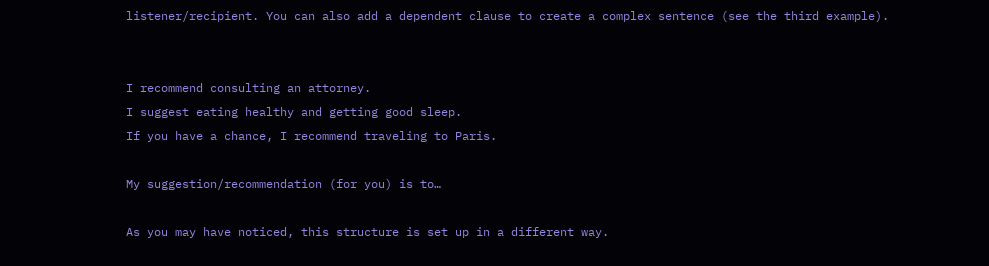listener/recipient. You can also add a dependent clause to create a complex sentence (see the third example).


I recommend consulting an attorney.
I suggest eating healthy and getting good sleep.
If you have a chance, I recommend traveling to Paris.

My suggestion/recommendation (for you) is to…

As you may have noticed, this structure is set up in a different way.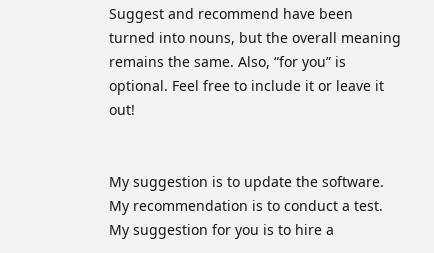Suggest and recommend have been turned into nouns, but the overall meaning remains the same. Also, “for you” is optional. Feel free to include it or leave it out!


My suggestion is to update the software.
My recommendation is to conduct a test.
My suggestion for you is to hire a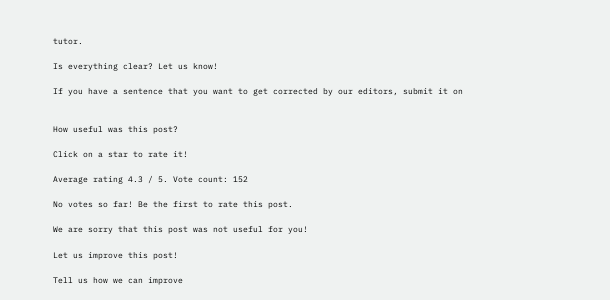tutor.

Is everything clear? Let us know!

If you have a sentence that you want to get corrected by our editors, submit it on


How useful was this post?

Click on a star to rate it!

Average rating 4.3 / 5. Vote count: 152

No votes so far! Be the first to rate this post.

We are sorry that this post was not useful for you!

Let us improve this post!

Tell us how we can improve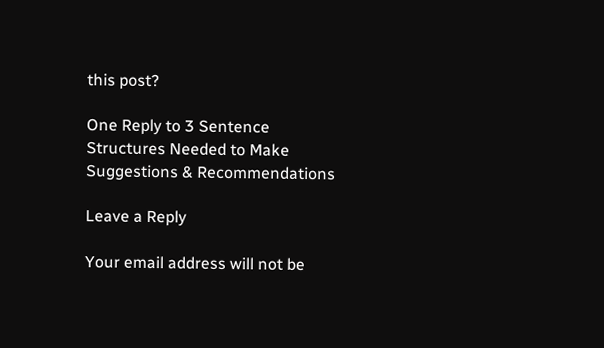this post?

One Reply to 3 Sentence Structures Needed to Make Suggestions & Recommendations

Leave a Reply

Your email address will not be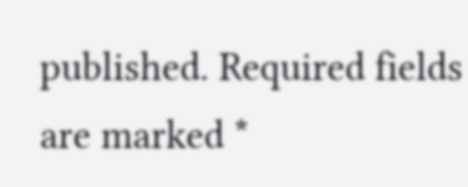published. Required fields are marked *